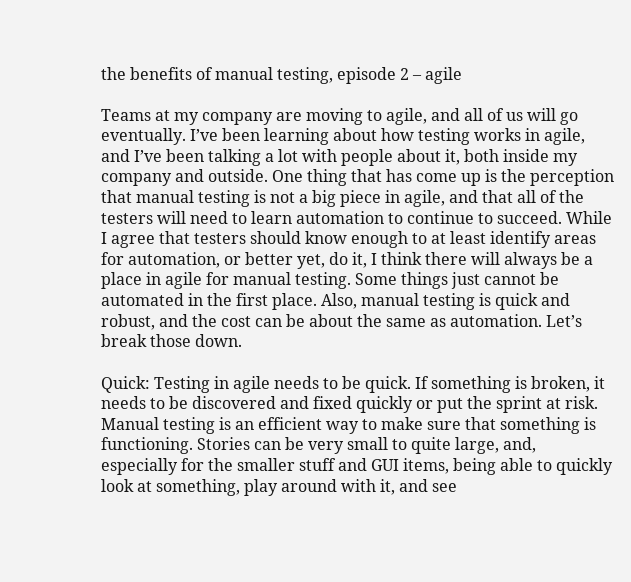the benefits of manual testing, episode 2 – agile

Teams at my company are moving to agile, and all of us will go eventually. I’ve been learning about how testing works in agile, and I’ve been talking a lot with people about it, both inside my company and outside. One thing that has come up is the perception that manual testing is not a big piece in agile, and that all of the testers will need to learn automation to continue to succeed. While I agree that testers should know enough to at least identify areas for automation, or better yet, do it, I think there will always be a place in agile for manual testing. Some things just cannot be automated in the first place. Also, manual testing is quick and robust, and the cost can be about the same as automation. Let’s break those down.

Quick: Testing in agile needs to be quick. If something is broken, it needs to be discovered and fixed quickly or put the sprint at risk. Manual testing is an efficient way to make sure that something is functioning. Stories can be very small to quite large, and, especially for the smaller stuff and GUI items, being able to quickly look at something, play around with it, and see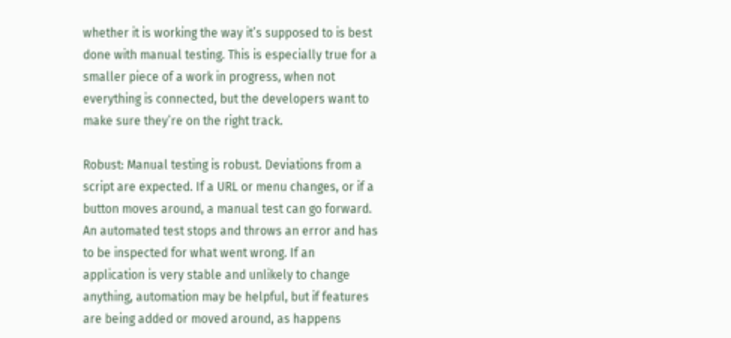whether it is working the way it’s supposed to is best done with manual testing. This is especially true for a smaller piece of a work in progress, when not everything is connected, but the developers want to make sure they’re on the right track.

Robust: Manual testing is robust. Deviations from a script are expected. If a URL or menu changes, or if a button moves around, a manual test can go forward. An automated test stops and throws an error and has to be inspected for what went wrong. If an application is very stable and unlikely to change anything, automation may be helpful, but if features are being added or moved around, as happens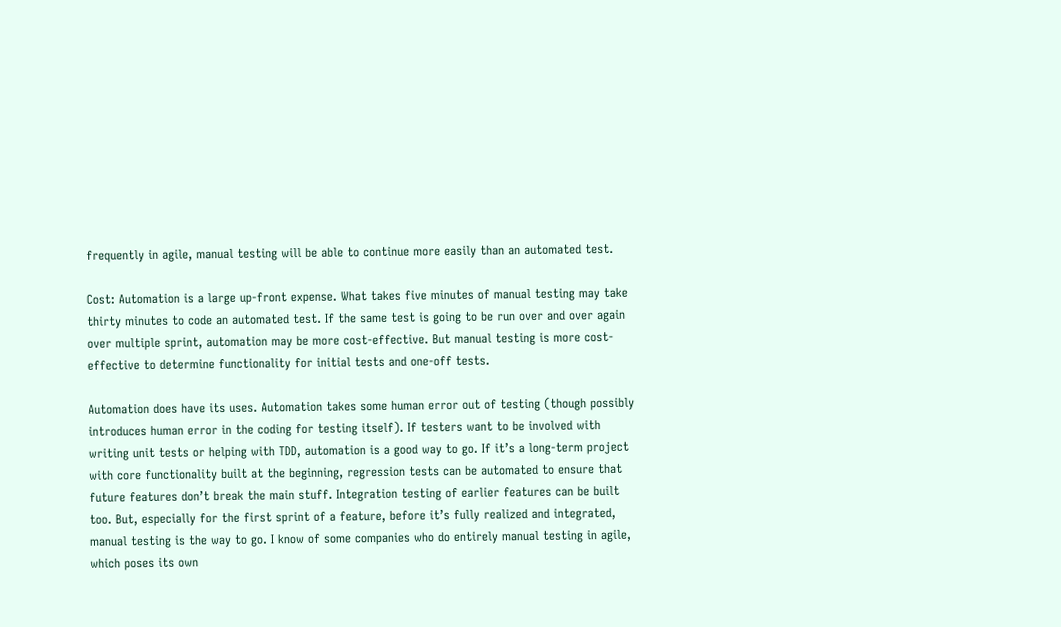frequently in agile, manual testing will be able to continue more easily than an automated test.

Cost: Automation is a large up-front expense. What takes five minutes of manual testing may take thirty minutes to code an automated test. If the same test is going to be run over and over again over multiple sprint, automation may be more cost-effective. But manual testing is more cost-effective to determine functionality for initial tests and one-off tests.

Automation does have its uses. Automation takes some human error out of testing (though possibly introduces human error in the coding for testing itself). If testers want to be involved with writing unit tests or helping with TDD, automation is a good way to go. If it’s a long-term project with core functionality built at the beginning, regression tests can be automated to ensure that future features don’t break the main stuff. Integration testing of earlier features can be built too. But, especially for the first sprint of a feature, before it’s fully realized and integrated, manual testing is the way to go. I know of some companies who do entirely manual testing in agile, which poses its own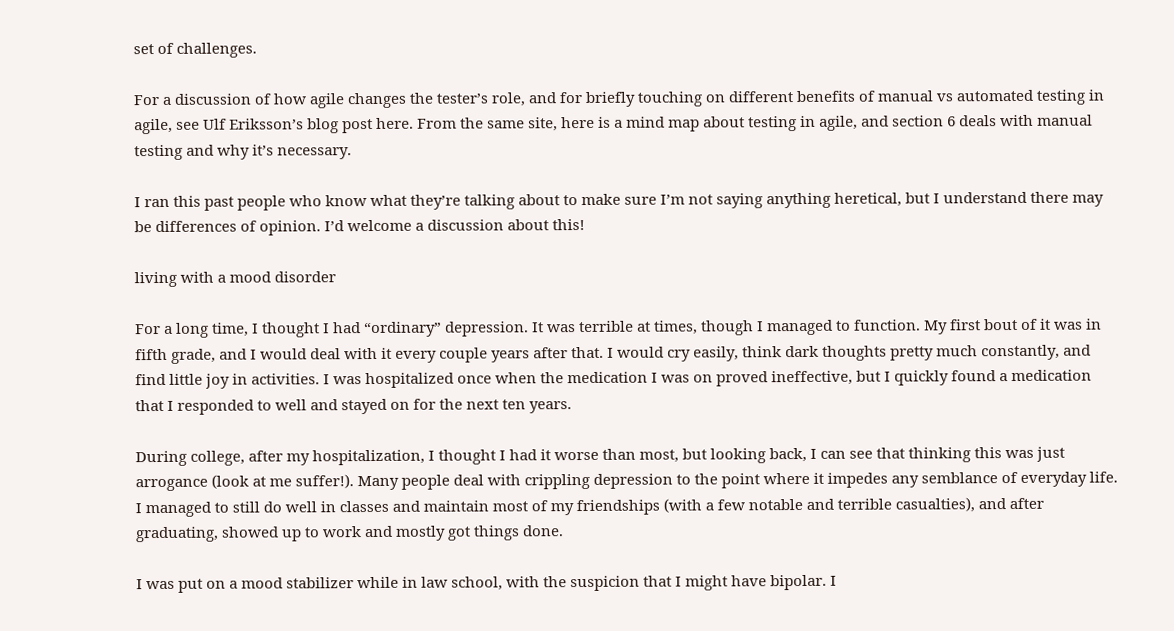set of challenges.

For a discussion of how agile changes the tester’s role, and for briefly touching on different benefits of manual vs automated testing in agile, see Ulf Eriksson’s blog post here. From the same site, here is a mind map about testing in agile, and section 6 deals with manual testing and why it’s necessary.

I ran this past people who know what they’re talking about to make sure I’m not saying anything heretical, but I understand there may be differences of opinion. I’d welcome a discussion about this!

living with a mood disorder

For a long time, I thought I had “ordinary” depression. It was terrible at times, though I managed to function. My first bout of it was in fifth grade, and I would deal with it every couple years after that. I would cry easily, think dark thoughts pretty much constantly, and find little joy in activities. I was hospitalized once when the medication I was on proved ineffective, but I quickly found a medication that I responded to well and stayed on for the next ten years.

During college, after my hospitalization, I thought I had it worse than most, but looking back, I can see that thinking this was just arrogance (look at me suffer!). Many people deal with crippling depression to the point where it impedes any semblance of everyday life. I managed to still do well in classes and maintain most of my friendships (with a few notable and terrible casualties), and after graduating, showed up to work and mostly got things done.

I was put on a mood stabilizer while in law school, with the suspicion that I might have bipolar. I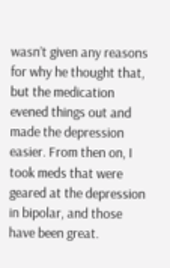wasn’t given any reasons for why he thought that, but the medication evened things out and made the depression easier. From then on, I took meds that were geared at the depression in bipolar, and those have been great.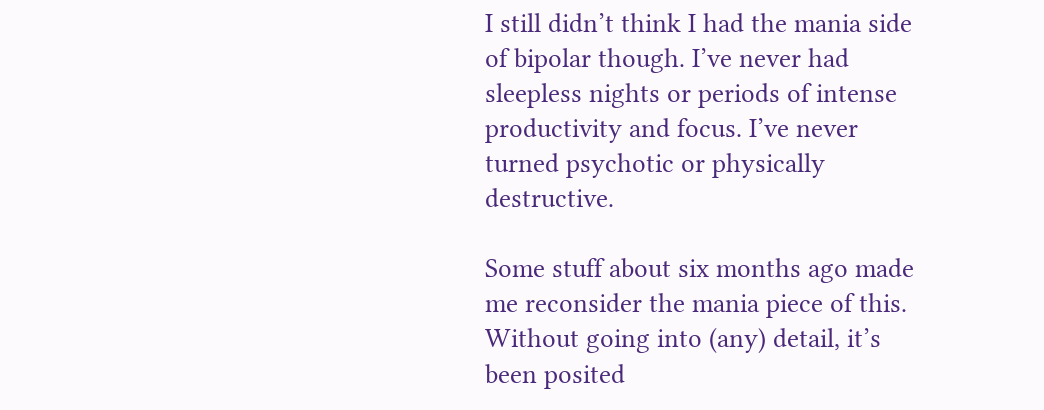I still didn’t think I had the mania side of bipolar though. I’ve never had sleepless nights or periods of intense productivity and focus. I’ve never turned psychotic or physically destructive.

Some stuff about six months ago made me reconsider the mania piece of this. Without going into (any) detail, it’s been posited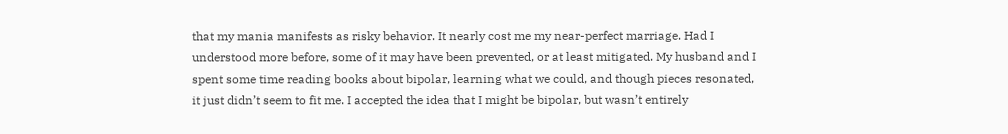that my mania manifests as risky behavior. It nearly cost me my near-perfect marriage. Had I understood more before, some of it may have been prevented, or at least mitigated. My husband and I spent some time reading books about bipolar, learning what we could, and though pieces resonated, it just didn’t seem to fit me. I accepted the idea that I might be bipolar, but wasn’t entirely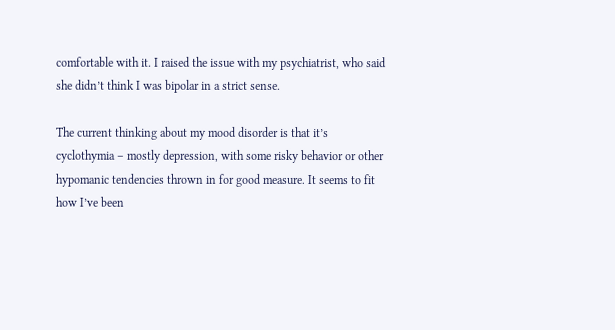comfortable with it. I raised the issue with my psychiatrist, who said she didn’t think I was bipolar in a strict sense.

The current thinking about my mood disorder is that it’s cyclothymia – mostly depression, with some risky behavior or other hypomanic tendencies thrown in for good measure. It seems to fit how I’ve been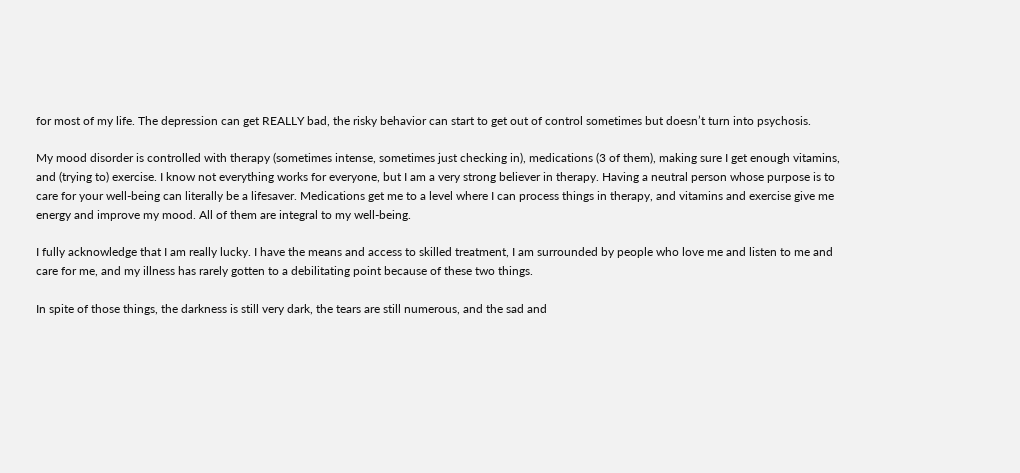for most of my life. The depression can get REALLY bad, the risky behavior can start to get out of control sometimes but doesn’t turn into psychosis.

My mood disorder is controlled with therapy (sometimes intense, sometimes just checking in), medications (3 of them), making sure I get enough vitamins, and (trying to) exercise. I know not everything works for everyone, but I am a very strong believer in therapy. Having a neutral person whose purpose is to care for your well-being can literally be a lifesaver. Medications get me to a level where I can process things in therapy, and vitamins and exercise give me energy and improve my mood. All of them are integral to my well-being.

I fully acknowledge that I am really lucky. I have the means and access to skilled treatment, I am surrounded by people who love me and listen to me and care for me, and my illness has rarely gotten to a debilitating point because of these two things.

In spite of those things, the darkness is still very dark, the tears are still numerous, and the sad and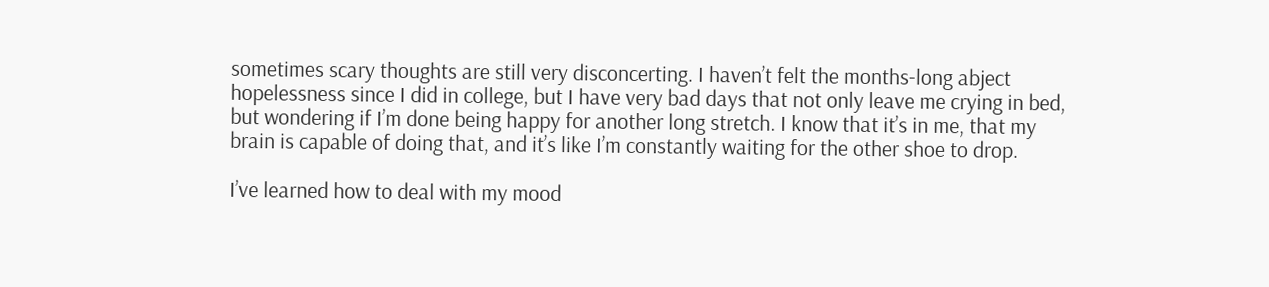sometimes scary thoughts are still very disconcerting. I haven’t felt the months-long abject hopelessness since I did in college, but I have very bad days that not only leave me crying in bed, but wondering if I’m done being happy for another long stretch. I know that it’s in me, that my brain is capable of doing that, and it’s like I’m constantly waiting for the other shoe to drop.

I’ve learned how to deal with my mood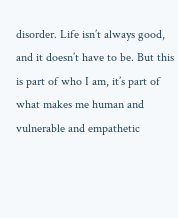disorder. Life isn’t always good, and it doesn’t have to be. But this is part of who I am, it’s part of what makes me human and vulnerable and empathetic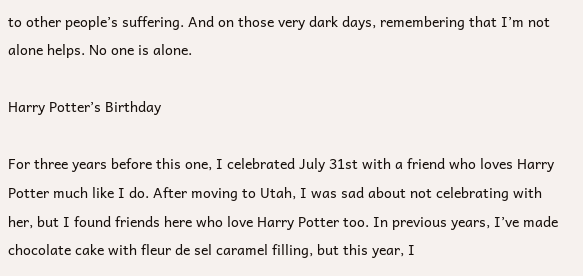to other people’s suffering. And on those very dark days, remembering that I’m not alone helps. No one is alone.

Harry Potter’s Birthday

For three years before this one, I celebrated July 31st with a friend who loves Harry Potter much like I do. After moving to Utah, I was sad about not celebrating with her, but I found friends here who love Harry Potter too. In previous years, I’ve made chocolate cake with fleur de sel caramel filling, but this year, I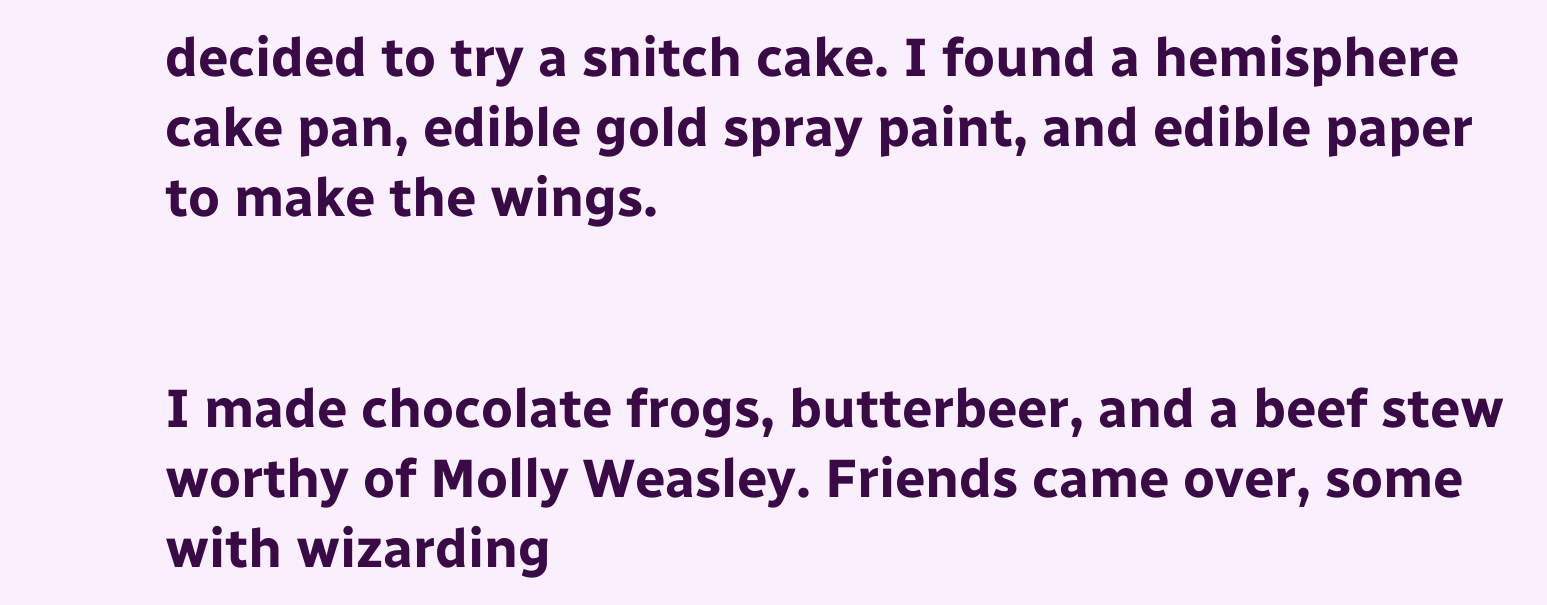decided to try a snitch cake. I found a hemisphere cake pan, edible gold spray paint, and edible paper to make the wings.


I made chocolate frogs, butterbeer, and a beef stew worthy of Molly Weasley. Friends came over, some with wizarding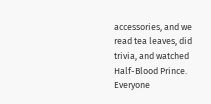accessories, and we read tea leaves, did trivia, and watched Half-Blood Prince. Everyone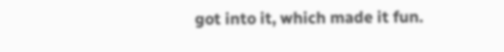got into it, which made it fun.